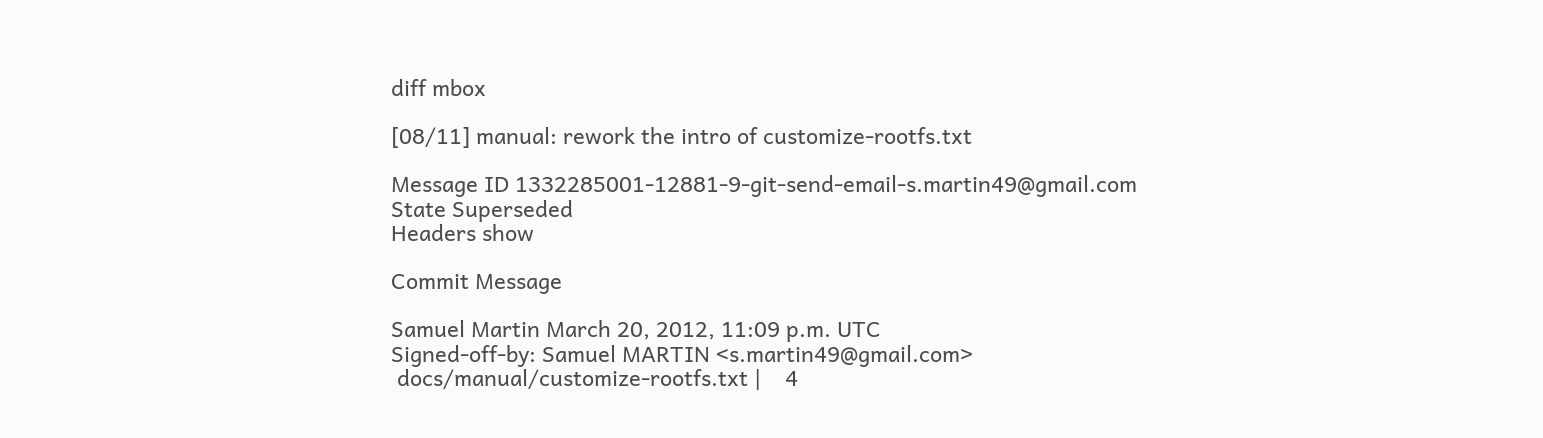diff mbox

[08/11] manual: rework the intro of customize-rootfs.txt

Message ID 1332285001-12881-9-git-send-email-s.martin49@gmail.com
State Superseded
Headers show

Commit Message

Samuel Martin March 20, 2012, 11:09 p.m. UTC
Signed-off-by: Samuel MARTIN <s.martin49@gmail.com>
 docs/manual/customize-rootfs.txt |    4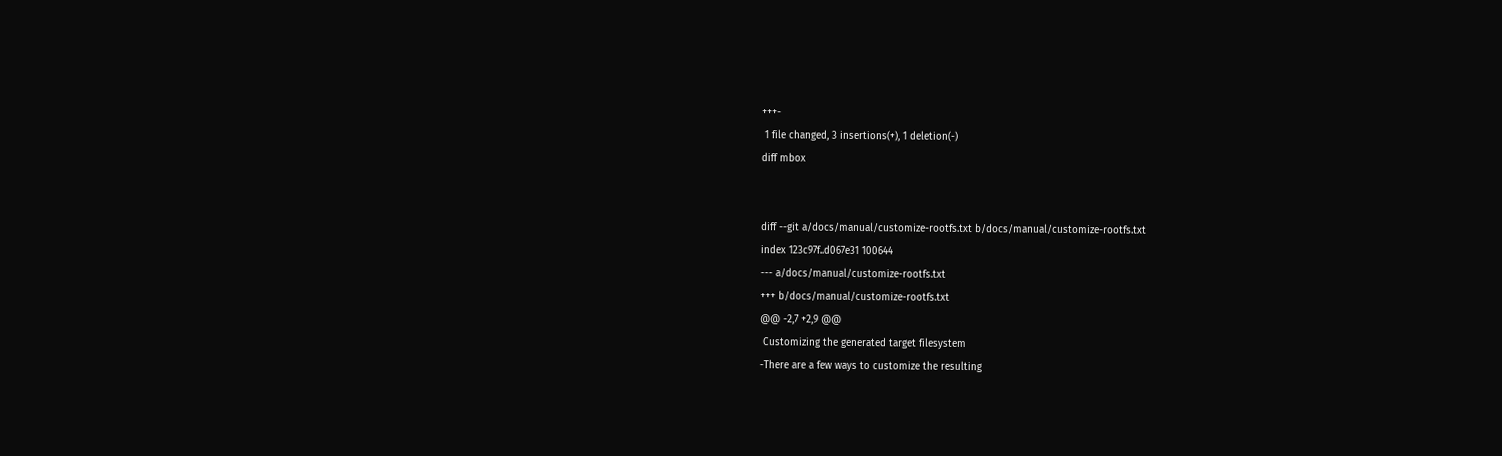+++-
 1 file changed, 3 insertions(+), 1 deletion(-)
diff mbox


diff --git a/docs/manual/customize-rootfs.txt b/docs/manual/customize-rootfs.txt
index 123c97f..d067e31 100644
--- a/docs/manual/customize-rootfs.txt
+++ b/docs/manual/customize-rootfs.txt
@@ -2,7 +2,9 @@
 Customizing the generated target filesystem
-There are a few ways to customize the resulting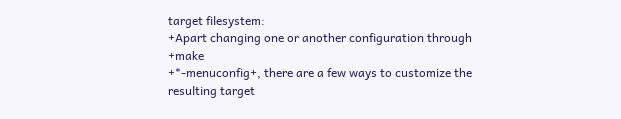target filesystem:
+Apart changing one or another configuration through +make
+*-menuconfig+, there are a few ways to customize the resulting target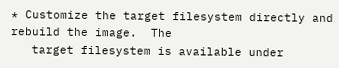* Customize the target filesystem directly and rebuild the image.  The
   target filesystem is available under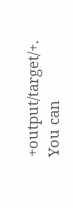+output/target/+.  You can